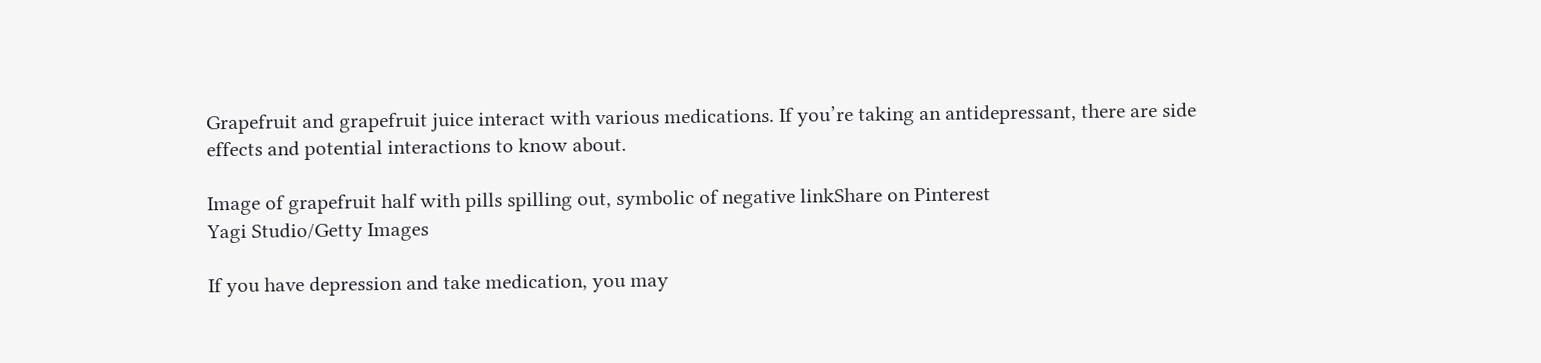Grapefruit and grapefruit juice interact with various medications. If you’re taking an antidepressant, there are side effects and potential interactions to know about.

Image of grapefruit half with pills spilling out, symbolic of negative linkShare on Pinterest
Yagi Studio/Getty Images

If you have depression and take medication, you may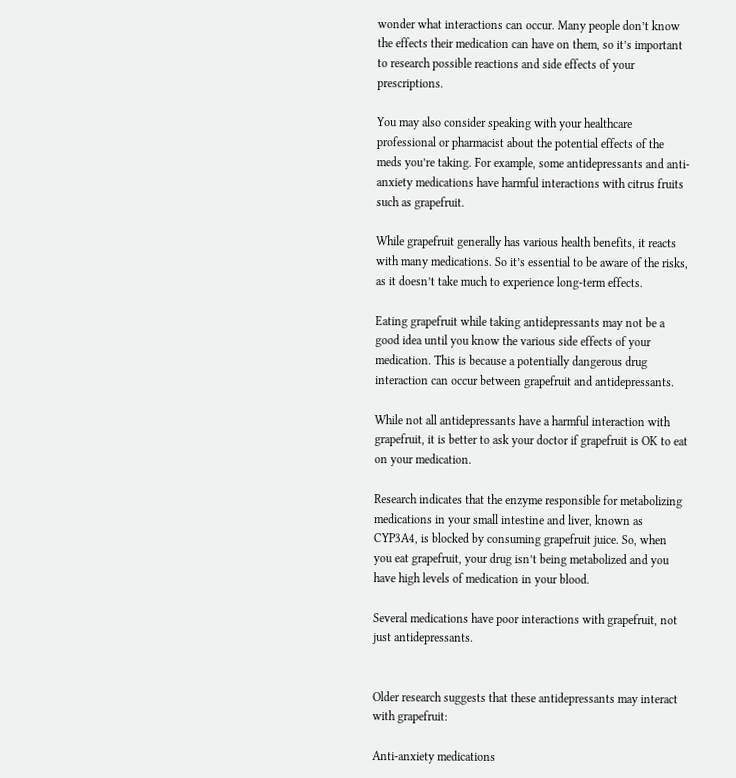wonder what interactions can occur. Many people don’t know the effects their medication can have on them, so it’s important to research possible reactions and side effects of your prescriptions.

You may also consider speaking with your healthcare professional or pharmacist about the potential effects of the meds you’re taking. For example, some antidepressants and anti-anxiety medications have harmful interactions with citrus fruits such as grapefruit.

While grapefruit generally has various health benefits, it reacts with many medications. So it’s essential to be aware of the risks, as it doesn’t take much to experience long-term effects.

Eating grapefruit while taking antidepressants may not be a good idea until you know the various side effects of your medication. This is because a potentially dangerous drug interaction can occur between grapefruit and antidepressants.

While not all antidepressants have a harmful interaction with grapefruit, it is better to ask your doctor if grapefruit is OK to eat on your medication.

Research indicates that the enzyme responsible for metabolizing medications in your small intestine and liver, known as CYP3A4, is blocked by consuming grapefruit juice. So, when you eat grapefruit, your drug isn’t being metabolized and you have high levels of medication in your blood.

Several medications have poor interactions with grapefruit, not just antidepressants.


Older research suggests that these antidepressants may interact with grapefruit:

Anti-anxiety medications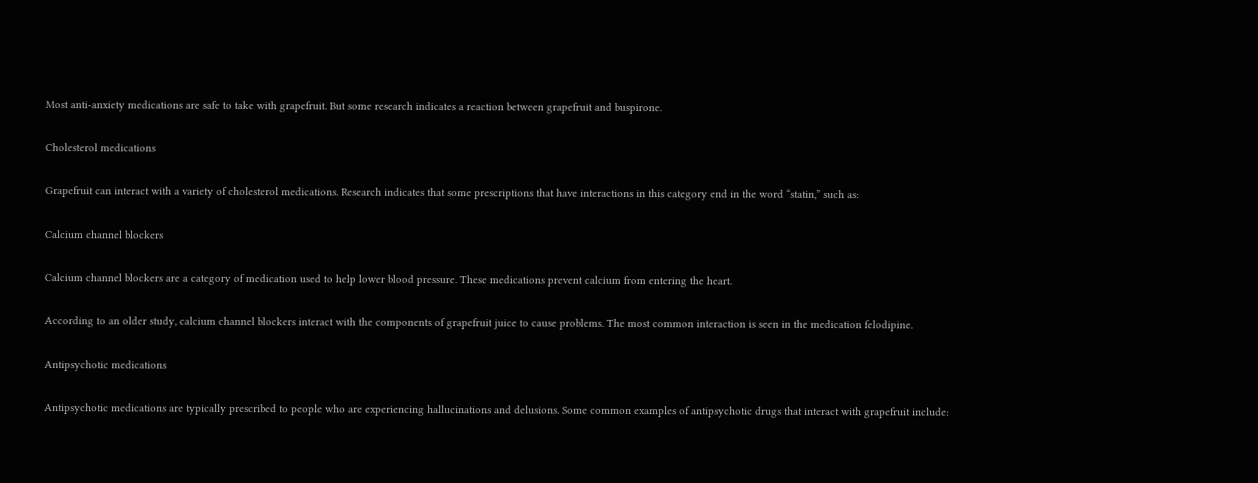Most anti-anxiety medications are safe to take with grapefruit. But some research indicates a reaction between grapefruit and buspirone.

Cholesterol medications

Grapefruit can interact with a variety of cholesterol medications. Research indicates that some prescriptions that have interactions in this category end in the word “statin,” such as:

Calcium channel blockers

Calcium channel blockers are a category of medication used to help lower blood pressure. These medications prevent calcium from entering the heart.

According to an older study, calcium channel blockers interact with the components of grapefruit juice to cause problems. The most common interaction is seen in the medication felodipine.

Antipsychotic medications

Antipsychotic medications are typically prescribed to people who are experiencing hallucinations and delusions. Some common examples of antipsychotic drugs that interact with grapefruit include: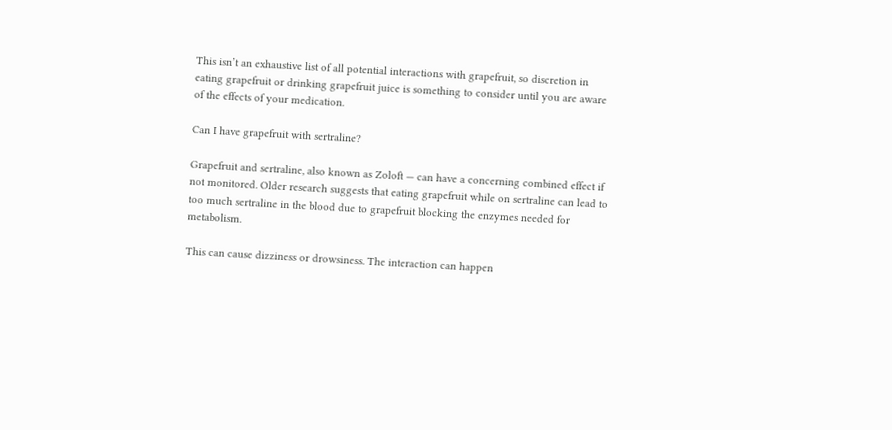This isn’t an exhaustive list of all potential interactions with grapefruit, so discretion in eating grapefruit or drinking grapefruit juice is something to consider until you are aware of the effects of your medication.

Can I have grapefruit with sertraline?

Grapefruit and sertraline, also known as Zoloft — can have a concerning combined effect if not monitored. Older research suggests that eating grapefruit while on sertraline can lead to too much sertraline in the blood due to grapefruit blocking the enzymes needed for metabolism.

This can cause dizziness or drowsiness. The interaction can happen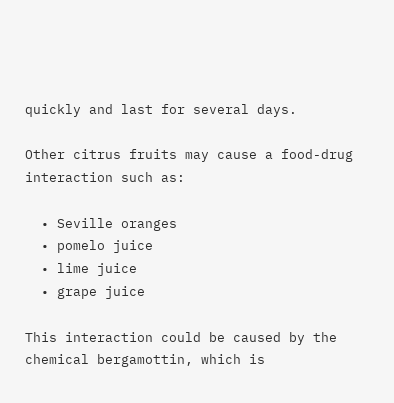quickly and last for several days.

Other citrus fruits may cause a food-drug interaction such as:

  • Seville oranges
  • pomelo juice
  • lime juice
  • grape juice

This interaction could be caused by the chemical bergamottin, which is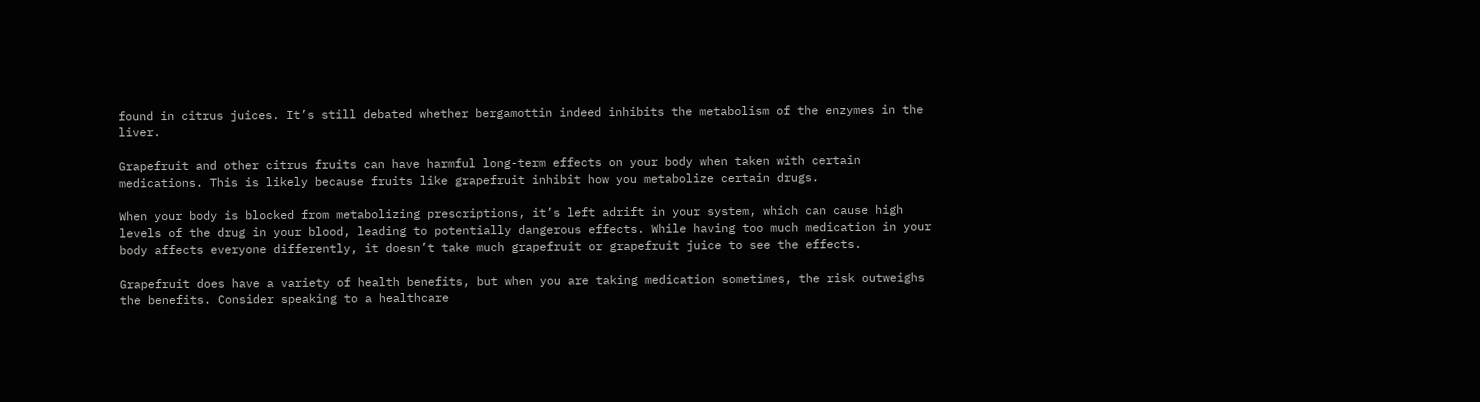found in citrus juices. It’s still debated whether bergamottin indeed inhibits the metabolism of the enzymes in the liver.

Grapefruit and other citrus fruits can have harmful long-term effects on your body when taken with certain medications. This is likely because fruits like grapefruit inhibit how you metabolize certain drugs.

When your body is blocked from metabolizing prescriptions, it’s left adrift in your system, which can cause high levels of the drug in your blood, leading to potentially dangerous effects. While having too much medication in your body affects everyone differently, it doesn’t take much grapefruit or grapefruit juice to see the effects.

Grapefruit does have a variety of health benefits, but when you are taking medication sometimes, the risk outweighs the benefits. Consider speaking to a healthcare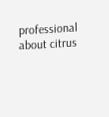professional about citrus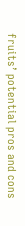fruits’ potential pros and cons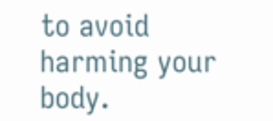to avoid harming your body.